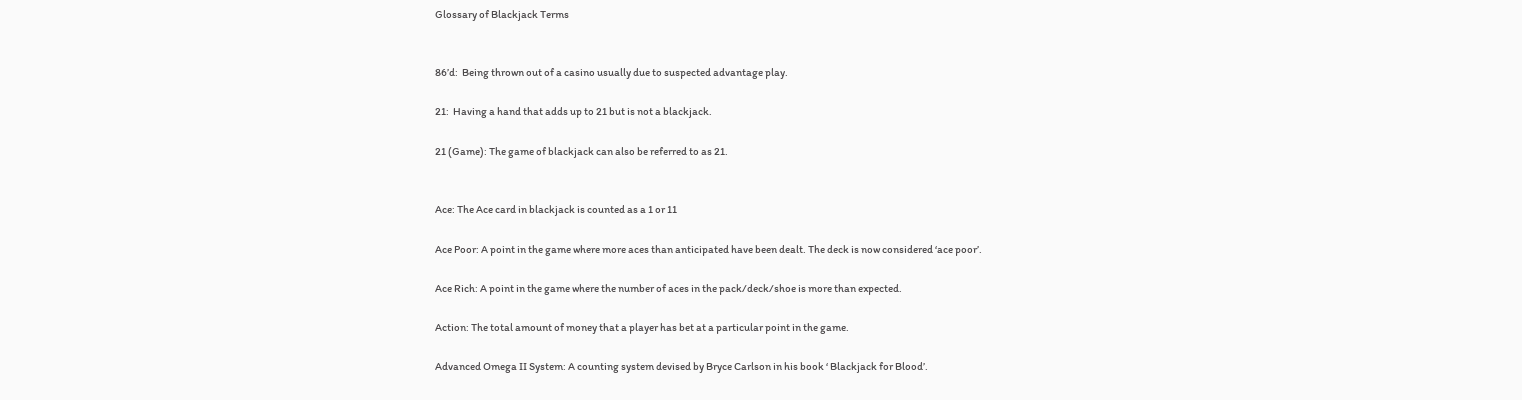Glossary of Blackjack Terms


86’d:  Being thrown out of a casino usually due to suspected advantage play.

21:  Having a hand that adds up to 21 but is not a blackjack.

21 (Game): The game of blackjack can also be referred to as 21.


Ace: The Ace card in blackjack is counted as a 1 or 11

Ace Poor: A point in the game where more aces than anticipated have been dealt. The deck is now considered ‘ace poor’.

Ace Rich: A point in the game where the number of aces in the pack/deck/shoe is more than expected.

Action: The total amount of money that a player has bet at a particular point in the game.

Advanced Omega II System: A counting system devised by Bryce Carlson in his book ‘ Blackjack for Blood’.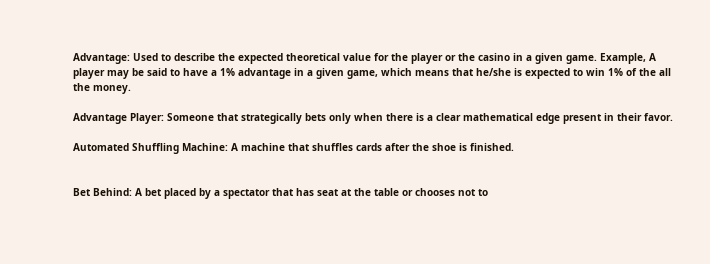Advantage: Used to describe the expected theoretical value for the player or the casino in a given game. Example, A player may be said to have a 1% advantage in a given game, which means that he/she is expected to win 1% of the all the money.

Advantage Player: Someone that strategically bets only when there is a clear mathematical edge present in their favor.

Automated Shuffling Machine: A machine that shuffles cards after the shoe is finished.


Bet Behind: A bet placed by a spectator that has seat at the table or chooses not to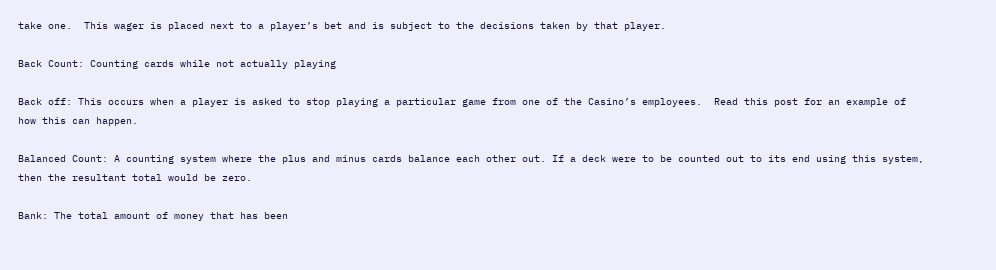take one.  This wager is placed next to a player’s bet and is subject to the decisions taken by that player.

Back Count: Counting cards while not actually playing

Back off: This occurs when a player is asked to stop playing a particular game from one of the Casino’s employees.  Read this post for an example of how this can happen.

Balanced Count: A counting system where the plus and minus cards balance each other out. If a deck were to be counted out to its end using this system, then the resultant total would be zero.

Bank: The total amount of money that has been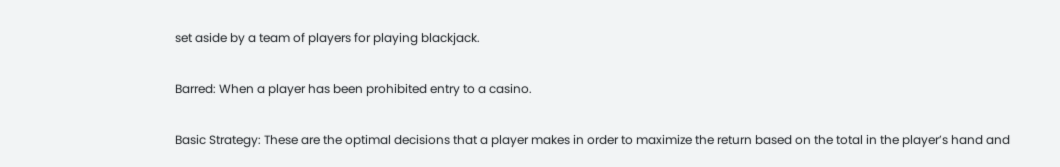set aside by a team of players for playing blackjack.

Barred: When a player has been prohibited entry to a casino.

Basic Strategy: These are the optimal decisions that a player makes in order to maximize the return based on the total in the player’s hand and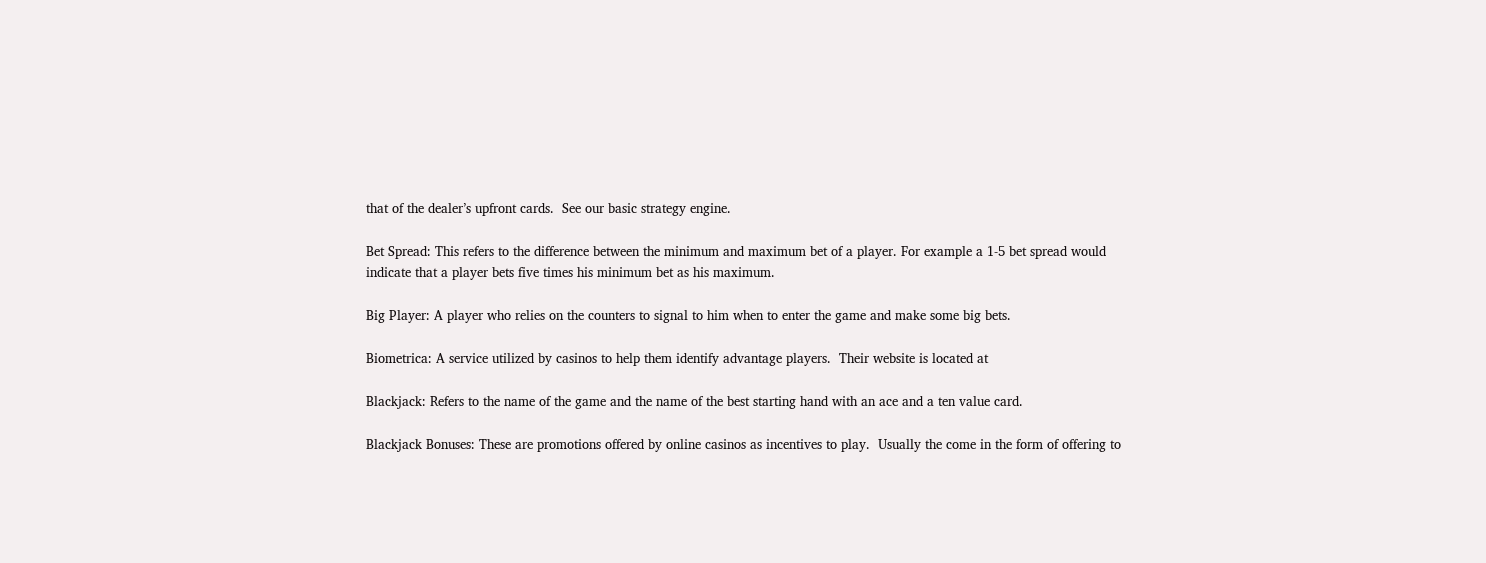that of the dealer’s upfront cards.  See our basic strategy engine.

Bet Spread: This refers to the difference between the minimum and maximum bet of a player. For example a 1-5 bet spread would indicate that a player bets five times his minimum bet as his maximum.

Big Player: A player who relies on the counters to signal to him when to enter the game and make some big bets.

Biometrica: A service utilized by casinos to help them identify advantage players.  Their website is located at

Blackjack: Refers to the name of the game and the name of the best starting hand with an ace and a ten value card.

Blackjack Bonuses: These are promotions offered by online casinos as incentives to play.  Usually the come in the form of offering to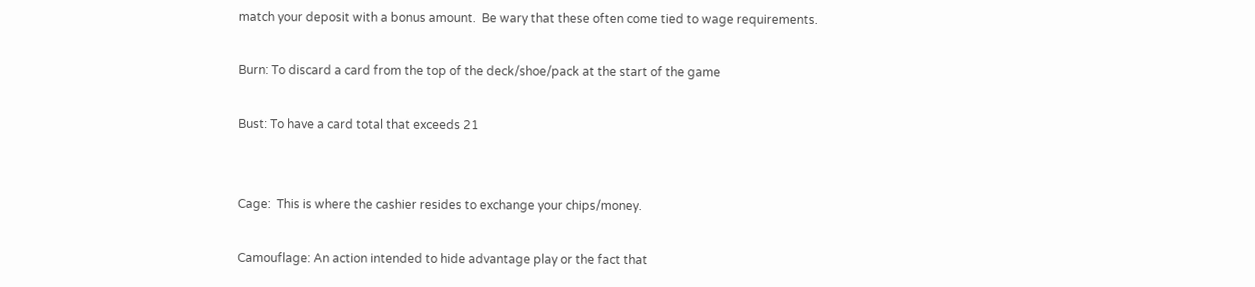match your deposit with a bonus amount.  Be wary that these often come tied to wage requirements.

Burn: To discard a card from the top of the deck/shoe/pack at the start of the game

Bust: To have a card total that exceeds 21


Cage:  This is where the cashier resides to exchange your chips/money.

Camouflage: An action intended to hide advantage play or the fact that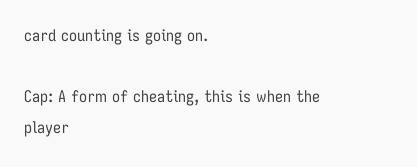card counting is going on.

Cap: A form of cheating, this is when the player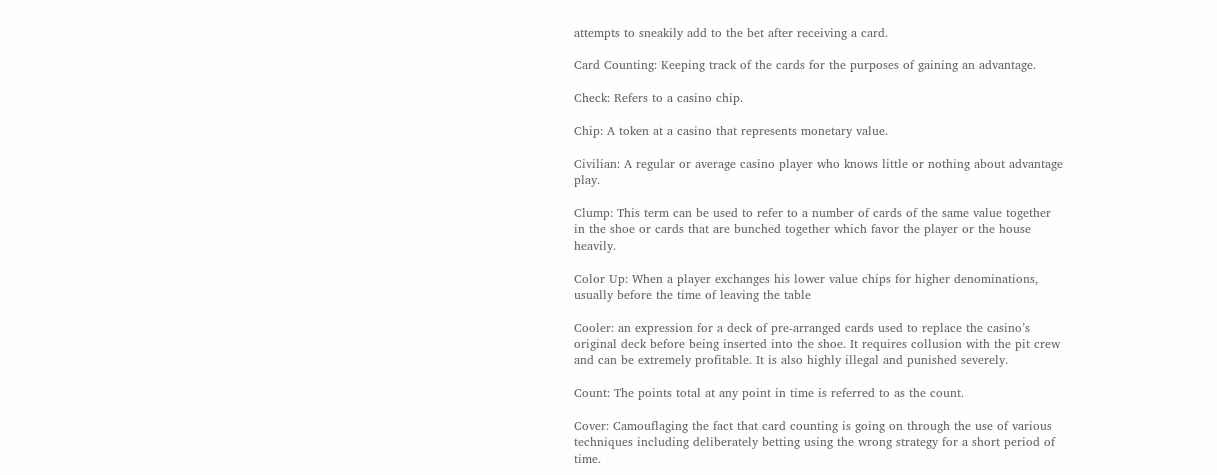attempts to sneakily add to the bet after receiving a card.

Card Counting: Keeping track of the cards for the purposes of gaining an advantage.

Check: Refers to a casino chip.

Chip: A token at a casino that represents monetary value.

Civilian: A regular or average casino player who knows little or nothing about advantage play.

Clump: This term can be used to refer to a number of cards of the same value together in the shoe or cards that are bunched together which favor the player or the house heavily.

Color Up: When a player exchanges his lower value chips for higher denominations, usually before the time of leaving the table

Cooler: an expression for a deck of pre-arranged cards used to replace the casino’s original deck before being inserted into the shoe. It requires collusion with the pit crew and can be extremely profitable. It is also highly illegal and punished severely.

Count: The points total at any point in time is referred to as the count.

Cover: Camouflaging the fact that card counting is going on through the use of various techniques including deliberately betting using the wrong strategy for a short period of time.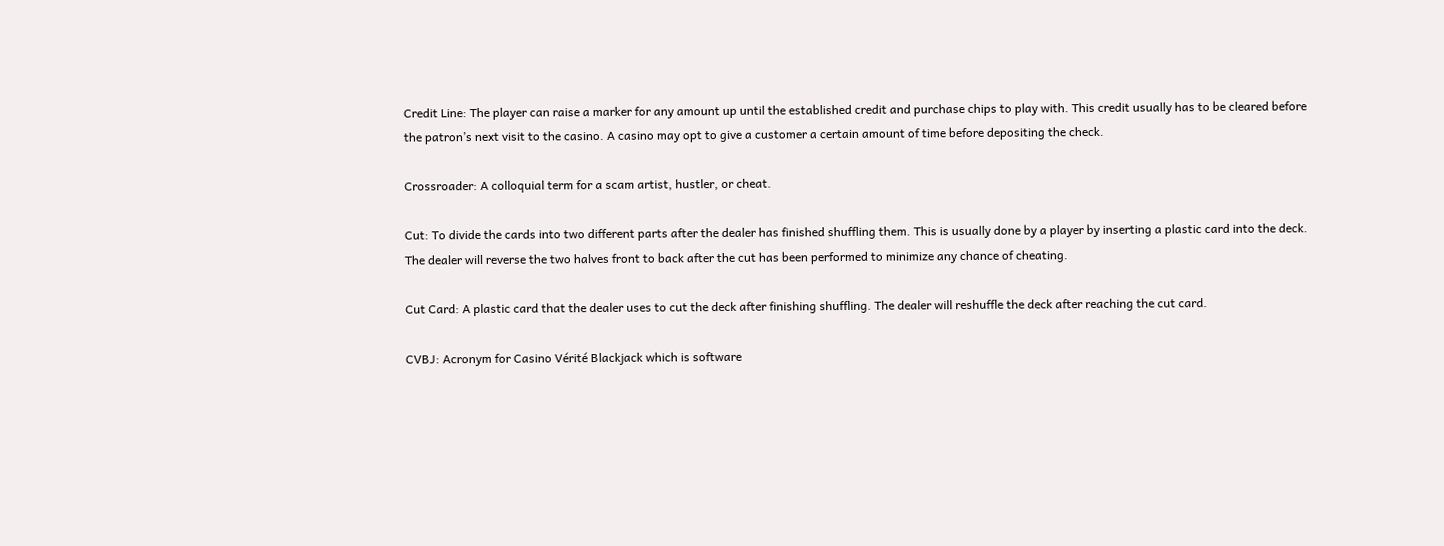Credit Line: The player can raise a marker for any amount up until the established credit and purchase chips to play with. This credit usually has to be cleared before the patron’s next visit to the casino. A casino may opt to give a customer a certain amount of time before depositing the check.

Crossroader: A colloquial term for a scam artist, hustler, or cheat.

Cut: To divide the cards into two different parts after the dealer has finished shuffling them. This is usually done by a player by inserting a plastic card into the deck. The dealer will reverse the two halves front to back after the cut has been performed to minimize any chance of cheating.

Cut Card: A plastic card that the dealer uses to cut the deck after finishing shuffling. The dealer will reshuffle the deck after reaching the cut card.

CVBJ: Acronym for Casino Vérité Blackjack which is software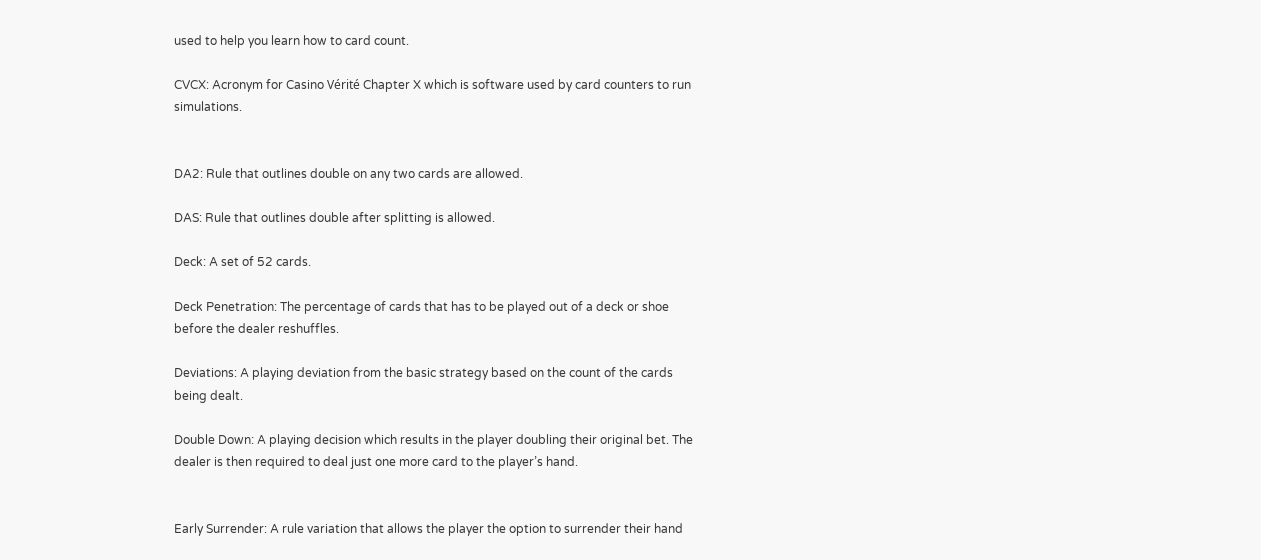used to help you learn how to card count.

CVCX: Acronym for Casino Vérité Chapter X which is software used by card counters to run simulations.


DA2: Rule that outlines double on any two cards are allowed.

DAS: Rule that outlines double after splitting is allowed.

Deck: A set of 52 cards.

Deck Penetration: The percentage of cards that has to be played out of a deck or shoe before the dealer reshuffles.

Deviations: A playing deviation from the basic strategy based on the count of the cards being dealt.

Double Down: A playing decision which results in the player doubling their original bet. The dealer is then required to deal just one more card to the player’s hand.


Early Surrender: A rule variation that allows the player the option to surrender their hand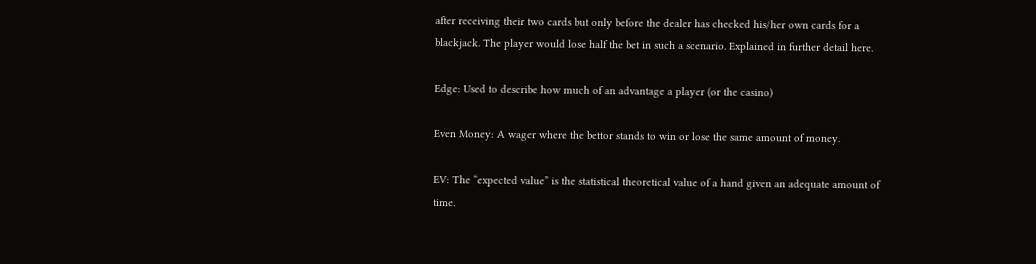after receiving their two cards but only before the dealer has checked his/her own cards for a blackjack. The player would lose half the bet in such a scenario. Explained in further detail here.

Edge: Used to describe how much of an advantage a player (or the casino)

Even Money: A wager where the bettor stands to win or lose the same amount of money.

EV: The “expected value” is the statistical theoretical value of a hand given an adequate amount of time.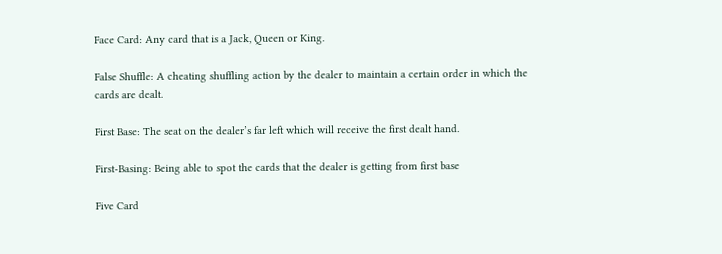Face Card: Any card that is a Jack, Queen or King.

False Shuffle: A cheating shuffling action by the dealer to maintain a certain order in which the cards are dealt.

First Base: The seat on the dealer’s far left which will receive the first dealt hand.

First-Basing: Being able to spot the cards that the dealer is getting from first base

Five Card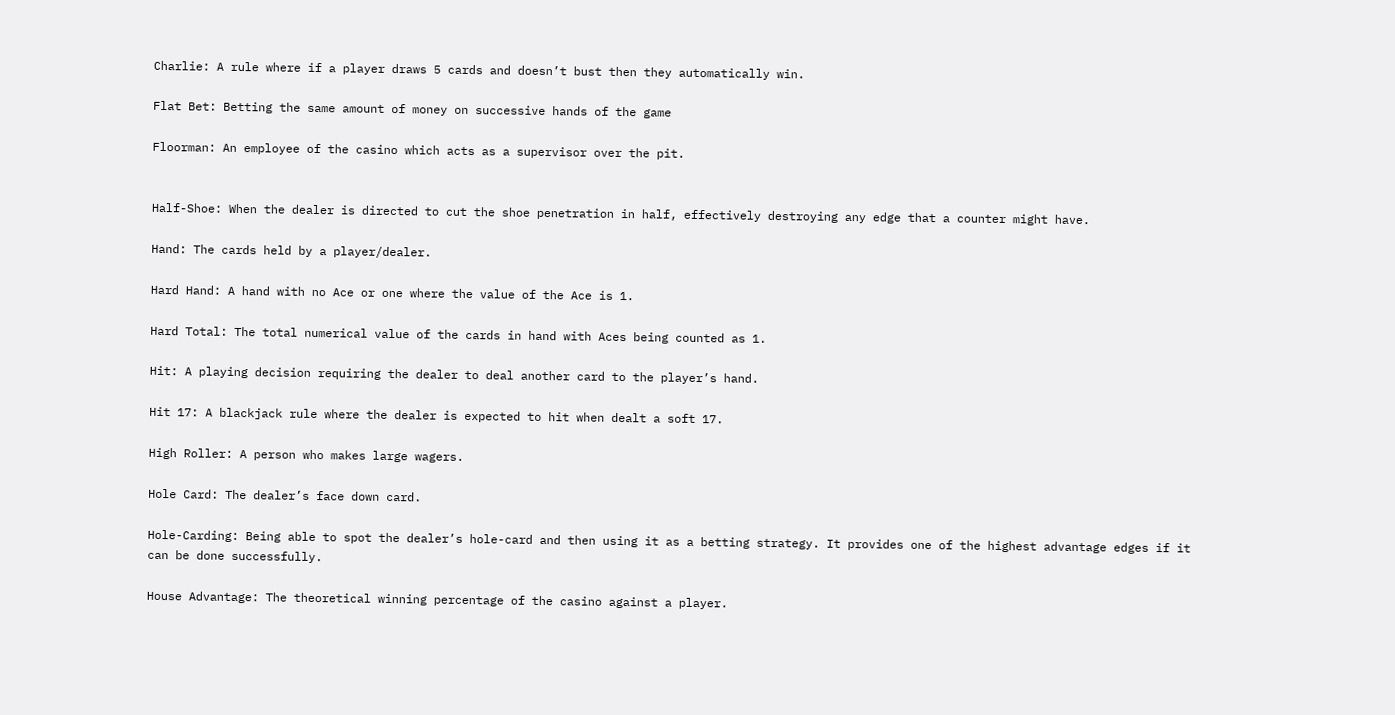Charlie: A rule where if a player draws 5 cards and doesn’t bust then they automatically win.

Flat Bet: Betting the same amount of money on successive hands of the game

Floorman: An employee of the casino which acts as a supervisor over the pit.


Half-Shoe: When the dealer is directed to cut the shoe penetration in half, effectively destroying any edge that a counter might have.

Hand: The cards held by a player/dealer.

Hard Hand: A hand with no Ace or one where the value of the Ace is 1.

Hard Total: The total numerical value of the cards in hand with Aces being counted as 1.

Hit: A playing decision requiring the dealer to deal another card to the player’s hand.

Hit 17: A blackjack rule where the dealer is expected to hit when dealt a soft 17.

High Roller: A person who makes large wagers.

Hole Card: The dealer’s face down card.

Hole-Carding: Being able to spot the dealer’s hole-card and then using it as a betting strategy. It provides one of the highest advantage edges if it can be done successfully.

House Advantage: The theoretical winning percentage of the casino against a player.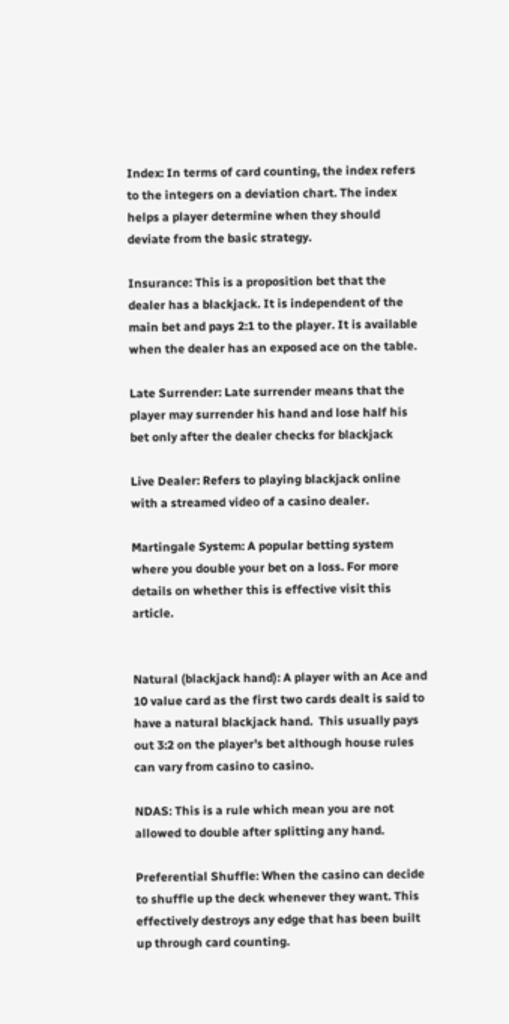Index: In terms of card counting, the index refers to the integers on a deviation chart. The index helps a player determine when they should deviate from the basic strategy.

Insurance: This is a proposition bet that the dealer has a blackjack. It is independent of the main bet and pays 2:1 to the player. It is available when the dealer has an exposed ace on the table.

Late Surrender: Late surrender means that the player may surrender his hand and lose half his bet only after the dealer checks for blackjack

Live Dealer: Refers to playing blackjack online with a streamed video of a casino dealer.

Martingale System: A popular betting system where you double your bet on a loss. For more details on whether this is effective visit this article.


Natural (blackjack hand): A player with an Ace and 10 value card as the first two cards dealt is said to have a natural blackjack hand.  This usually pays out 3:2 on the player’s bet although house rules can vary from casino to casino.

NDAS: This is a rule which mean you are not allowed to double after splitting any hand.

Preferential Shuffle: When the casino can decide to shuffle up the deck whenever they want. This effectively destroys any edge that has been built up through card counting.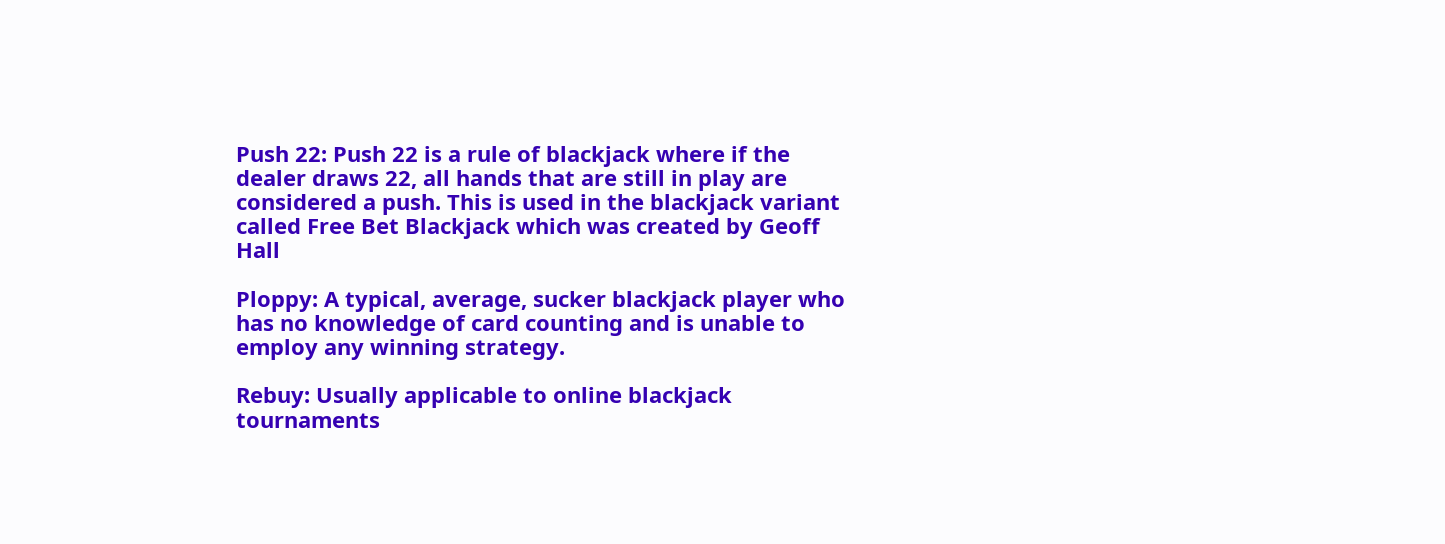Push 22: Push 22 is a rule of blackjack where if the dealer draws 22, all hands that are still in play are considered a push. This is used in the blackjack variant called Free Bet Blackjack which was created by Geoff Hall

Ploppy: A typical, average, sucker blackjack player who has no knowledge of card counting and is unable to employ any winning strategy.

Rebuy: Usually applicable to online blackjack tournaments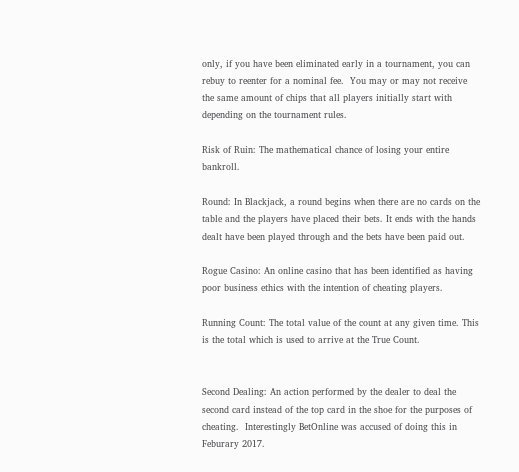only, if you have been eliminated early in a tournament, you can rebuy to reenter for a nominal fee.  You may or may not receive the same amount of chips that all players initially start with depending on the tournament rules.

Risk of Ruin: The mathematical chance of losing your entire bankroll.

Round: In Blackjack, a round begins when there are no cards on the table and the players have placed their bets. It ends with the hands dealt have been played through and the bets have been paid out.

Rogue Casino: An online casino that has been identified as having poor business ethics with the intention of cheating players.

Running Count: The total value of the count at any given time. This is the total which is used to arrive at the True Count.


Second Dealing: An action performed by the dealer to deal the second card instead of the top card in the shoe for the purposes of cheating.  Interestingly BetOnline was accused of doing this in Feburary 2017.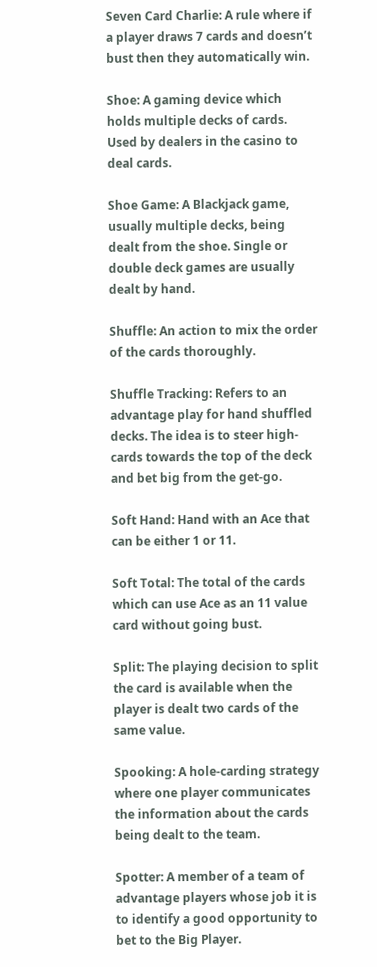Seven Card Charlie: A rule where if a player draws 7 cards and doesn’t bust then they automatically win.

Shoe: A gaming device which holds multiple decks of cards. Used by dealers in the casino to deal cards.

Shoe Game: A Blackjack game, usually multiple decks, being dealt from the shoe. Single or double deck games are usually dealt by hand.

Shuffle: An action to mix the order of the cards thoroughly.

Shuffle Tracking: Refers to an advantage play for hand shuffled decks. The idea is to steer high-cards towards the top of the deck and bet big from the get-go.

Soft Hand: Hand with an Ace that can be either 1 or 11.

Soft Total: The total of the cards which can use Ace as an 11 value card without going bust.

Split: The playing decision to split the card is available when the player is dealt two cards of the same value.

Spooking: A hole-carding strategy where one player communicates the information about the cards being dealt to the team.

Spotter: A member of a team of advantage players whose job it is to identify a good opportunity to bet to the Big Player.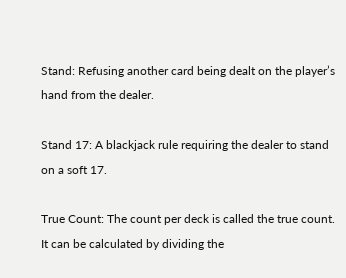Stand: Refusing another card being dealt on the player’s hand from the dealer.

Stand 17: A blackjack rule requiring the dealer to stand on a soft 17.

True Count: The count per deck is called the true count. It can be calculated by dividing the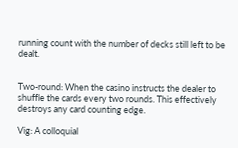running count with the number of decks still left to be dealt.


Two-round: When the casino instructs the dealer to shuffle the cards every two rounds. This effectively destroys any card counting edge.

Vig: A colloquial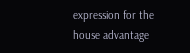expression for the house advantage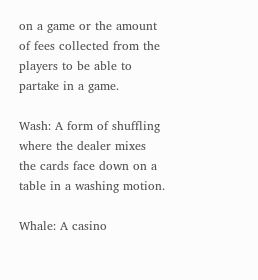on a game or the amount of fees collected from the players to be able to partake in a game.

Wash: A form of shuffling where the dealer mixes the cards face down on a table in a washing motion.

Whale: A casino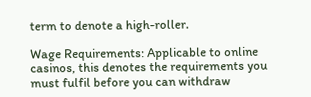term to denote a high-roller.

Wage Requirements: Applicable to online casinos, this denotes the requirements you must fulfil before you can withdraw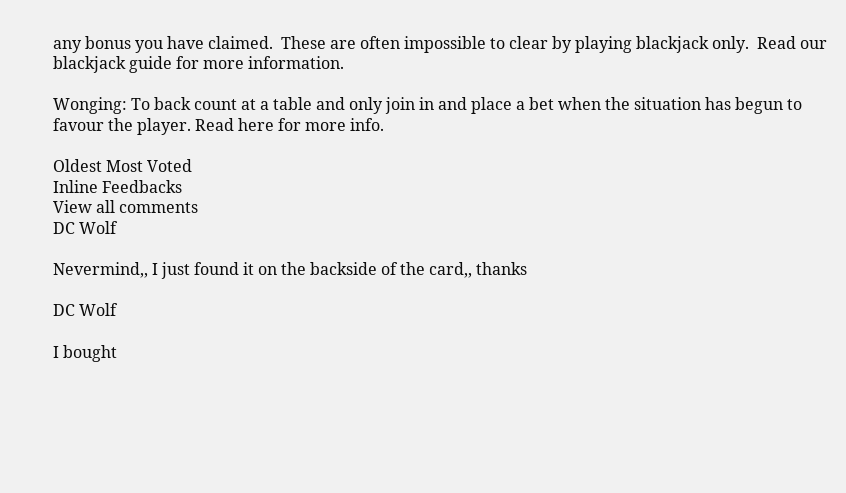any bonus you have claimed.  These are often impossible to clear by playing blackjack only.  Read our blackjack guide for more information.

Wonging: To back count at a table and only join in and place a bet when the situation has begun to favour the player. Read here for more info.

Oldest Most Voted
Inline Feedbacks
View all comments
DC Wolf

Nevermind,, I just found it on the backside of the card,, thanks

DC Wolf

I bought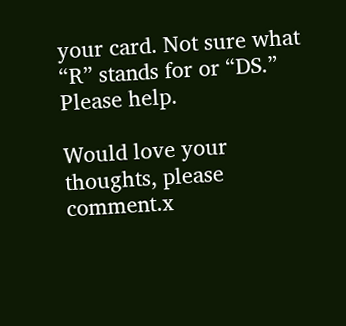your card. Not sure what “R” stands for or “DS.” Please help.

Would love your thoughts, please comment.x